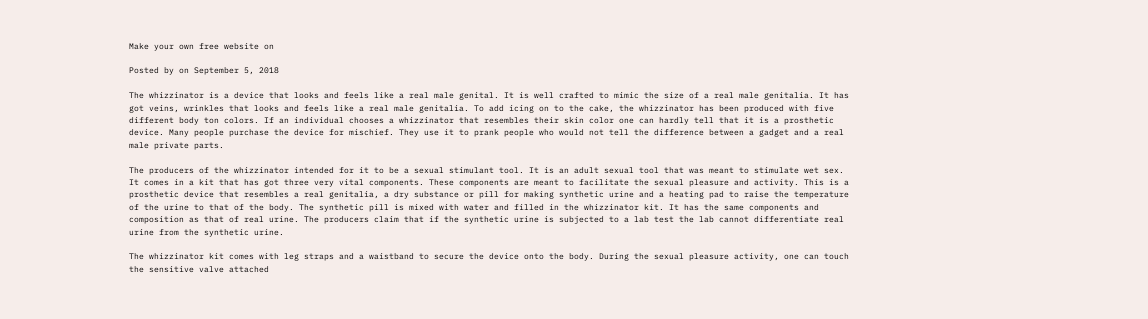Make your own free website on

Posted by on September 5, 2018

The whizzinator is a device that looks and feels like a real male genital. It is well crafted to mimic the size of a real male genitalia. It has got veins, wrinkles that looks and feels like a real male genitalia. To add icing on to the cake, the whizzinator has been produced with five different body ton colors. If an individual chooses a whizzinator that resembles their skin color one can hardly tell that it is a prosthetic device. Many people purchase the device for mischief. They use it to prank people who would not tell the difference between a gadget and a real male private parts.

The producers of the whizzinator intended for it to be a sexual stimulant tool. It is an adult sexual tool that was meant to stimulate wet sex. It comes in a kit that has got three very vital components. These components are meant to facilitate the sexual pleasure and activity. This is a prosthetic device that resembles a real genitalia, a dry substance or pill for making synthetic urine and a heating pad to raise the temperature of the urine to that of the body. The synthetic pill is mixed with water and filled in the whizzinator kit. It has the same components and composition as that of real urine. The producers claim that if the synthetic urine is subjected to a lab test the lab cannot differentiate real urine from the synthetic urine.

The whizzinator kit comes with leg straps and a waistband to secure the device onto the body. During the sexual pleasure activity, one can touch the sensitive valve attached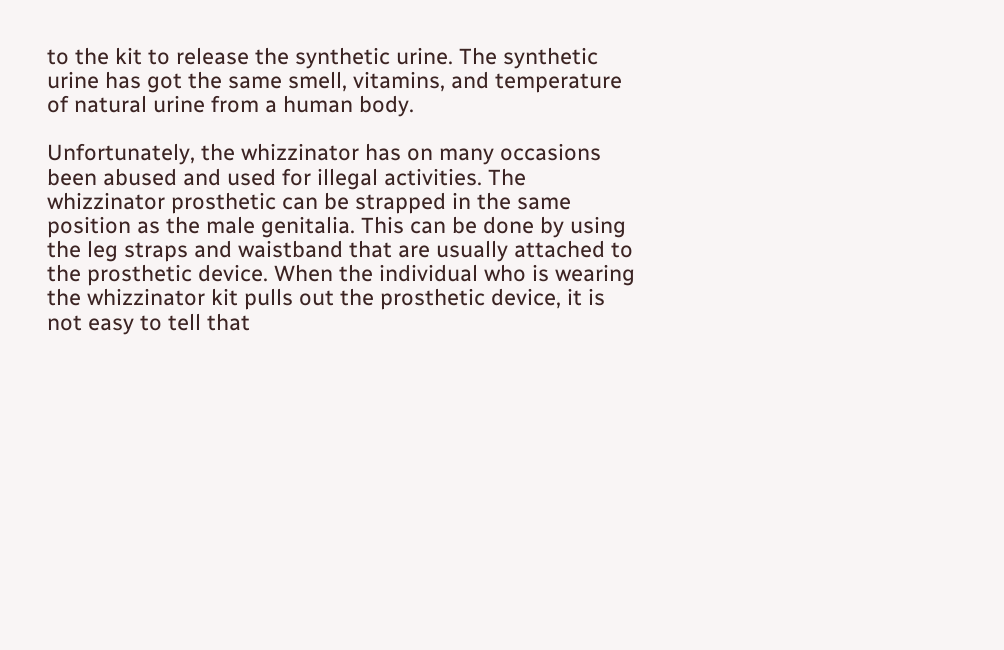to the kit to release the synthetic urine. The synthetic urine has got the same smell, vitamins, and temperature of natural urine from a human body.

Unfortunately, the whizzinator has on many occasions been abused and used for illegal activities. The whizzinator prosthetic can be strapped in the same position as the male genitalia. This can be done by using the leg straps and waistband that are usually attached to the prosthetic device. When the individual who is wearing the whizzinator kit pulls out the prosthetic device, it is not easy to tell that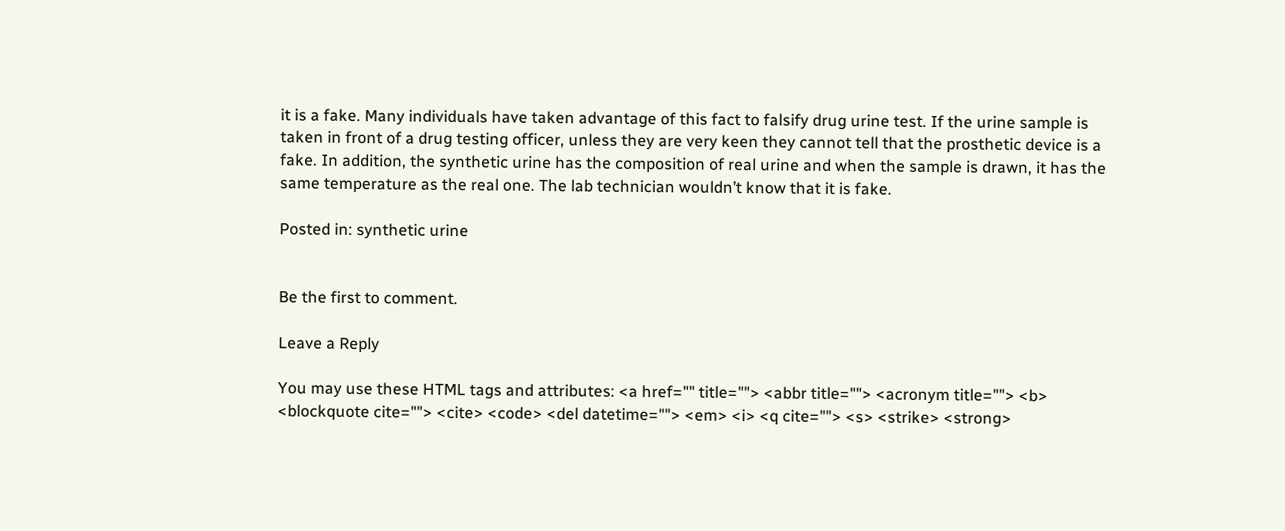it is a fake. Many individuals have taken advantage of this fact to falsify drug urine test. If the urine sample is taken in front of a drug testing officer, unless they are very keen they cannot tell that the prosthetic device is a fake. In addition, the synthetic urine has the composition of real urine and when the sample is drawn, it has the same temperature as the real one. The lab technician wouldn’t know that it is fake.

Posted in: synthetic urine


Be the first to comment.

Leave a Reply

You may use these HTML tags and attributes: <a href="" title=""> <abbr title=""> <acronym title=""> <b> <blockquote cite=""> <cite> <code> <del datetime=""> <em> <i> <q cite=""> <s> <strike> <strong>